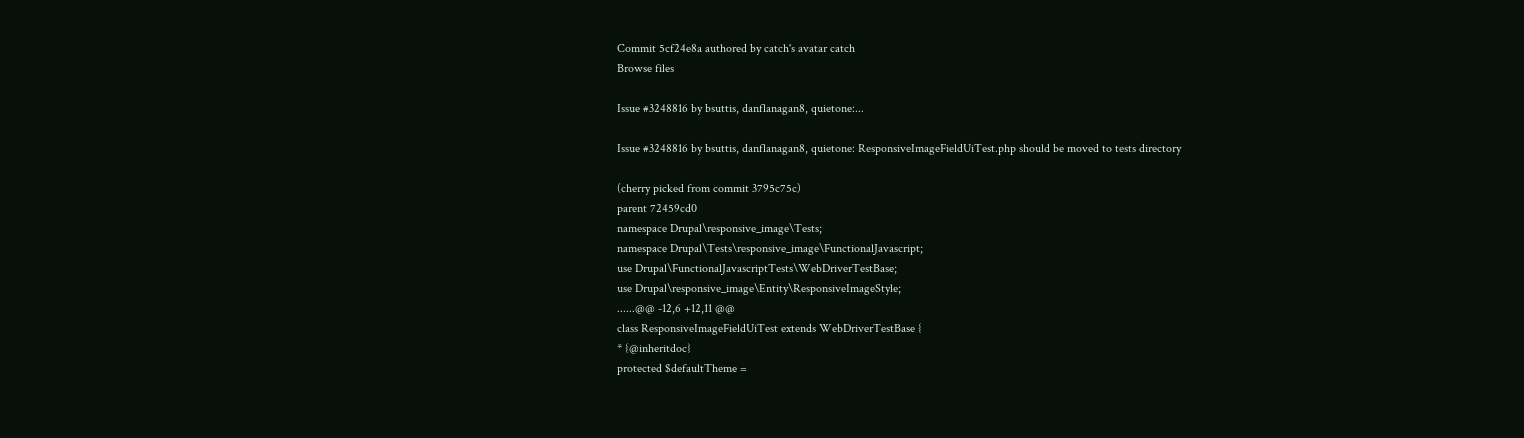Commit 5cf24e8a authored by catch's avatar catch
Browse files

Issue #3248816 by bsuttis, danflanagan8, quietone:...

Issue #3248816 by bsuttis, danflanagan8, quietone: ResponsiveImageFieldUiTest.php should be moved to tests directory

(cherry picked from commit 3795c75c)
parent 72459cd0
namespace Drupal\responsive_image\Tests;
namespace Drupal\Tests\responsive_image\FunctionalJavascript;
use Drupal\FunctionalJavascriptTests\WebDriverTestBase;
use Drupal\responsive_image\Entity\ResponsiveImageStyle;
......@@ -12,6 +12,11 @@
class ResponsiveImageFieldUiTest extends WebDriverTestBase {
* {@inheritdoc}
protected $defaultTheme =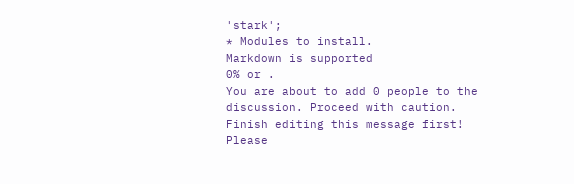'stark';
* Modules to install.
Markdown is supported
0% or .
You are about to add 0 people to the discussion. Proceed with caution.
Finish editing this message first!
Please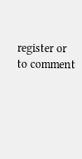register or to comment